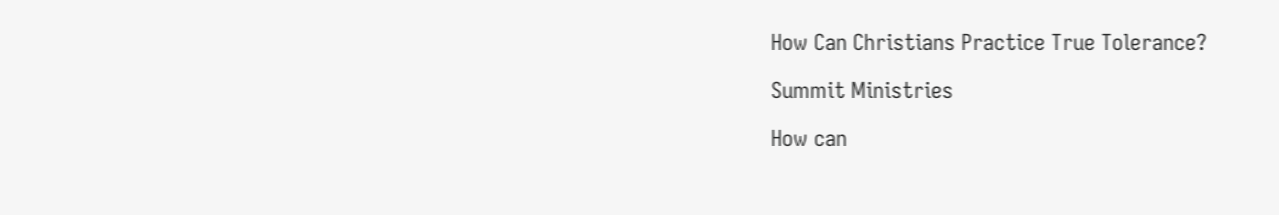How Can Christians Practice True Tolerance?

Summit Ministries

How can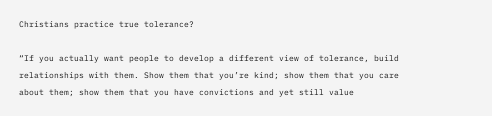Christians practice true tolerance?

“If you actually want people to develop a different view of tolerance, build relationships with them. Show them that you’re kind; show them that you care about them; show them that you have convictions and yet still value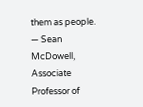them as people.
— Sean McDowell, Associate Professor of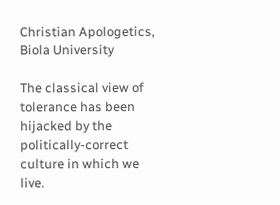Christian Apologetics, Biola University

The classical view of tolerance has been hijacked by the politically-correct culture in which we live.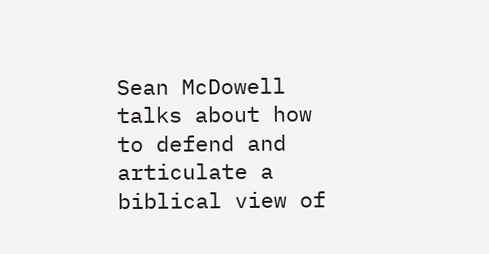Sean McDowell talks about how to defend and articulate a biblical view of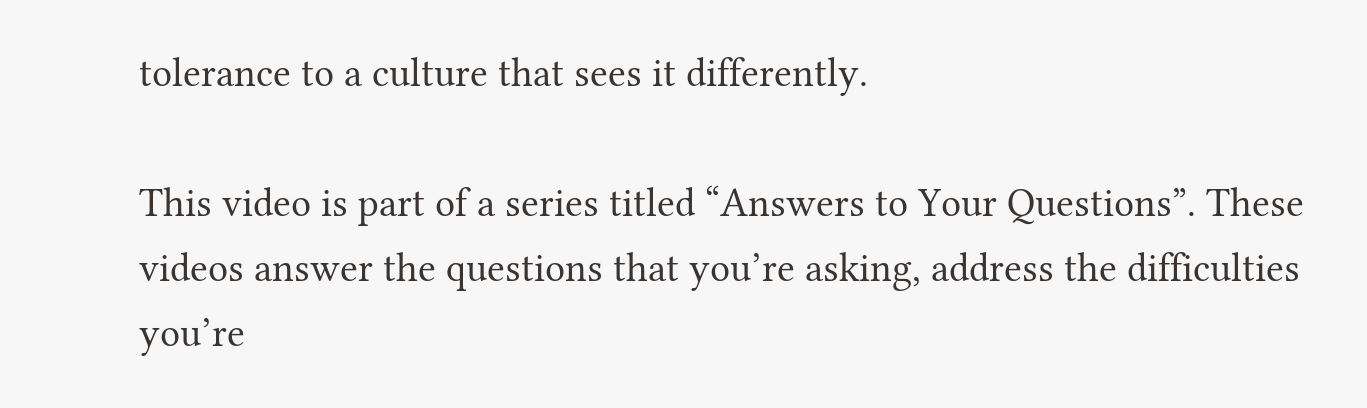tolerance to a culture that sees it differently.

This video is part of a series titled “Answers to Your Questions”. These videos answer the questions that you’re asking, address the difficulties you’re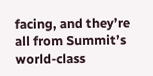facing, and they’re all from Summit’s world-class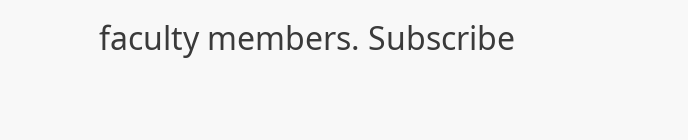faculty members. Subscribe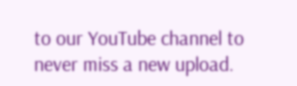to our YouTube channel to never miss a new upload.